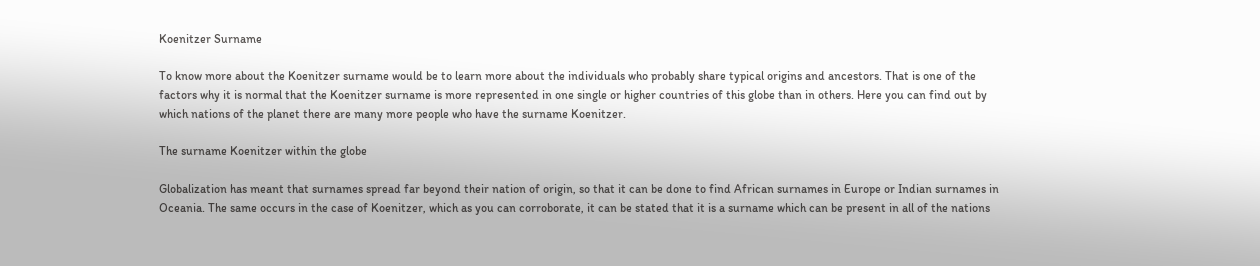Koenitzer Surname

To know more about the Koenitzer surname would be to learn more about the individuals who probably share typical origins and ancestors. That is one of the factors why it is normal that the Koenitzer surname is more represented in one single or higher countries of this globe than in others. Here you can find out by which nations of the planet there are many more people who have the surname Koenitzer.

The surname Koenitzer within the globe

Globalization has meant that surnames spread far beyond their nation of origin, so that it can be done to find African surnames in Europe or Indian surnames in Oceania. The same occurs in the case of Koenitzer, which as you can corroborate, it can be stated that it is a surname which can be present in all of the nations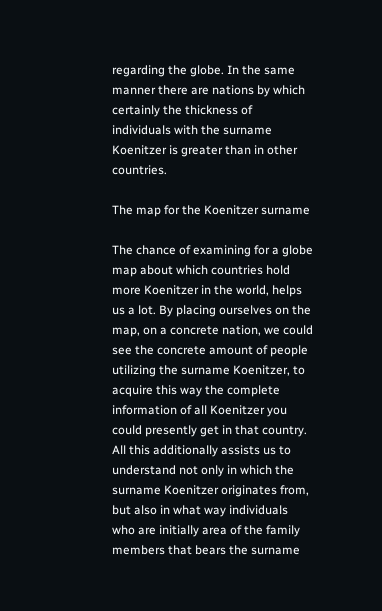regarding the globe. In the same manner there are nations by which certainly the thickness of individuals with the surname Koenitzer is greater than in other countries.

The map for the Koenitzer surname

The chance of examining for a globe map about which countries hold more Koenitzer in the world, helps us a lot. By placing ourselves on the map, on a concrete nation, we could see the concrete amount of people utilizing the surname Koenitzer, to acquire this way the complete information of all Koenitzer you could presently get in that country. All this additionally assists us to understand not only in which the surname Koenitzer originates from, but also in what way individuals who are initially area of the family members that bears the surname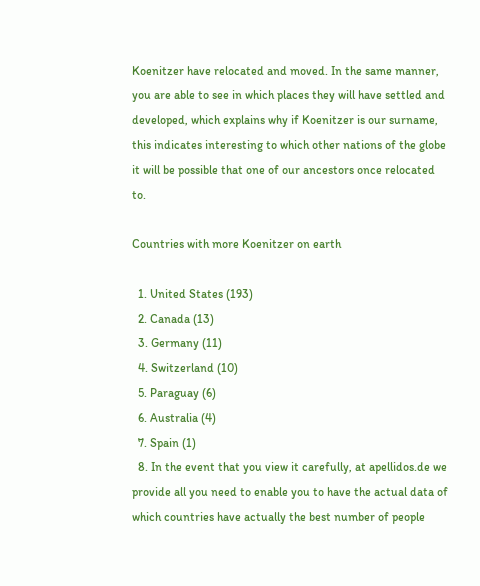Koenitzer have relocated and moved. In the same manner, you are able to see in which places they will have settled and developed, which explains why if Koenitzer is our surname, this indicates interesting to which other nations of the globe it will be possible that one of our ancestors once relocated to.

Countries with more Koenitzer on earth

  1. United States (193)
  2. Canada (13)
  3. Germany (11)
  4. Switzerland (10)
  5. Paraguay (6)
  6. Australia (4)
  7. Spain (1)
  8. In the event that you view it carefully, at apellidos.de we provide all you need to enable you to have the actual data of which countries have actually the best number of people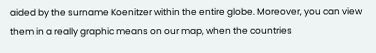aided by the surname Koenitzer within the entire globe. Moreover, you can view them in a really graphic means on our map, when the countries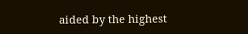aided by the highest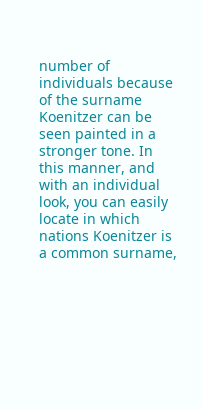number of individuals because of the surname Koenitzer can be seen painted in a stronger tone. In this manner, and with an individual look, you can easily locate in which nations Koenitzer is a common surname,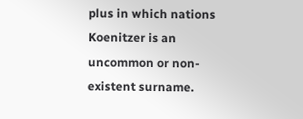plus in which nations Koenitzer is an uncommon or non-existent surname.